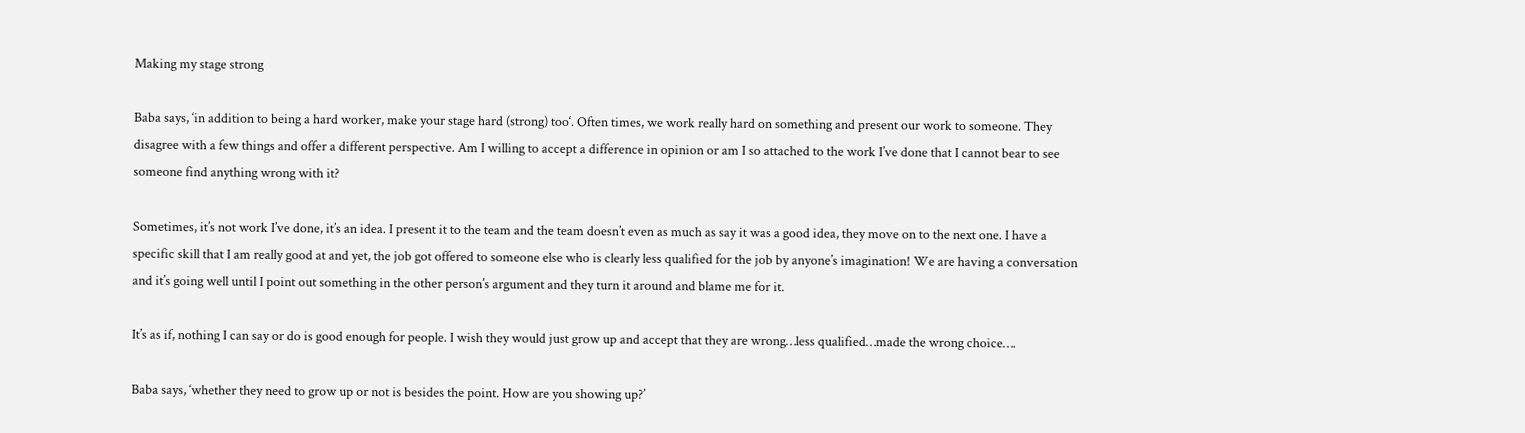Making my stage strong

Baba says, ‘in addition to being a hard worker, make your stage hard (strong) too‘. Often times, we work really hard on something and present our work to someone. They disagree with a few things and offer a different perspective. Am I willing to accept a difference in opinion or am I so attached to the work I’ve done that I cannot bear to see someone find anything wrong with it?

Sometimes, it’s not work I’ve done, it’s an idea. I present it to the team and the team doesn’t even as much as say it was a good idea, they move on to the next one. I have a specific skill that I am really good at and yet, the job got offered to someone else who is clearly less qualified for the job by anyone’s imagination! We are having a conversation and it’s going well until I point out something in the other person’s argument and they turn it around and blame me for it.

It’s as if, nothing I can say or do is good enough for people. I wish they would just grow up and accept that they are wrong…less qualified…made the wrong choice….

Baba says, ‘whether they need to grow up or not is besides the point. How are you showing up?’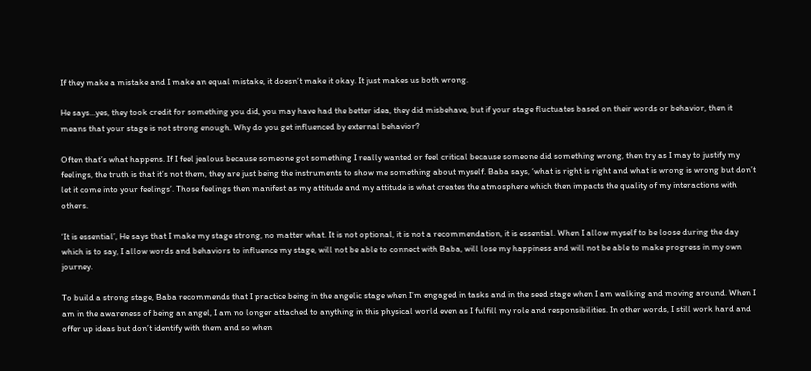If they make a mistake and I make an equal mistake, it doesn’t make it okay. It just makes us both wrong.

He says…yes, they took credit for something you did, you may have had the better idea, they did misbehave, but if your stage fluctuates based on their words or behavior, then it means that your stage is not strong enough. Why do you get influenced by external behavior?

Often that’s what happens. If I feel jealous because someone got something I really wanted or feel critical because someone did something wrong, then try as I may to justify my feelings, the truth is that it’s not them, they are just being the instruments to show me something about myself. Baba says, ‘what is right is right and what is wrong is wrong but don’t let it come into your feelings’. Those feelings then manifest as my attitude and my attitude is what creates the atmosphere which then impacts the quality of my interactions with others.

‘It is essential’, He says that I make my stage strong, no matter what. It is not optional, it is not a recommendation, it is essential. When I allow myself to be loose during the day which is to say, I allow words and behaviors to influence my stage, will not be able to connect with Baba, will lose my happiness and will not be able to make progress in my own journey.

To build a strong stage, Baba recommends that I practice being in the angelic stage when I’m engaged in tasks and in the seed stage when I am walking and moving around. When I am in the awareness of being an angel, I am no longer attached to anything in this physical world even as I fulfill my role and responsibilities. In other words, I still work hard and offer up ideas but don’t identify with them and so when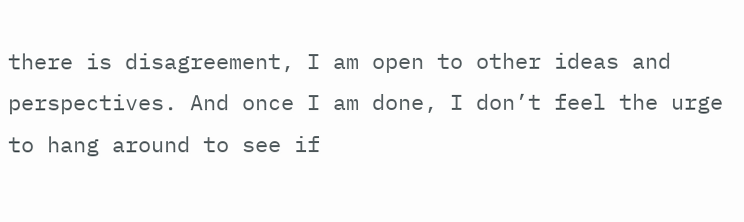there is disagreement, I am open to other ideas and perspectives. And once I am done, I don’t feel the urge to hang around to see if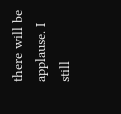there will be applause. I still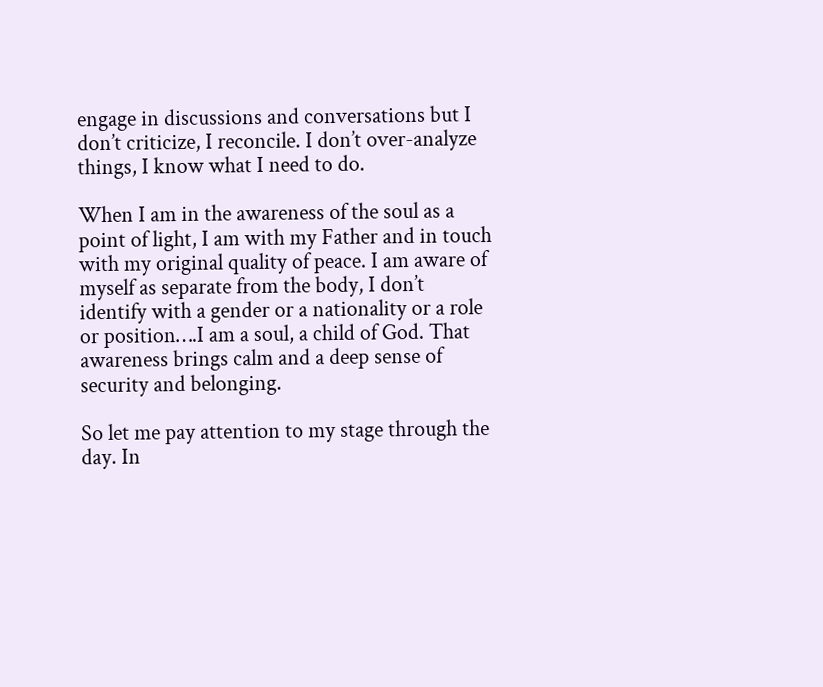engage in discussions and conversations but I don’t criticize, I reconcile. I don’t over-analyze things, I know what I need to do.

When I am in the awareness of the soul as a point of light, I am with my Father and in touch with my original quality of peace. I am aware of myself as separate from the body, I don’t identify with a gender or a nationality or a role or position….I am a soul, a child of God. That awareness brings calm and a deep sense of security and belonging.

So let me pay attention to my stage through the day. In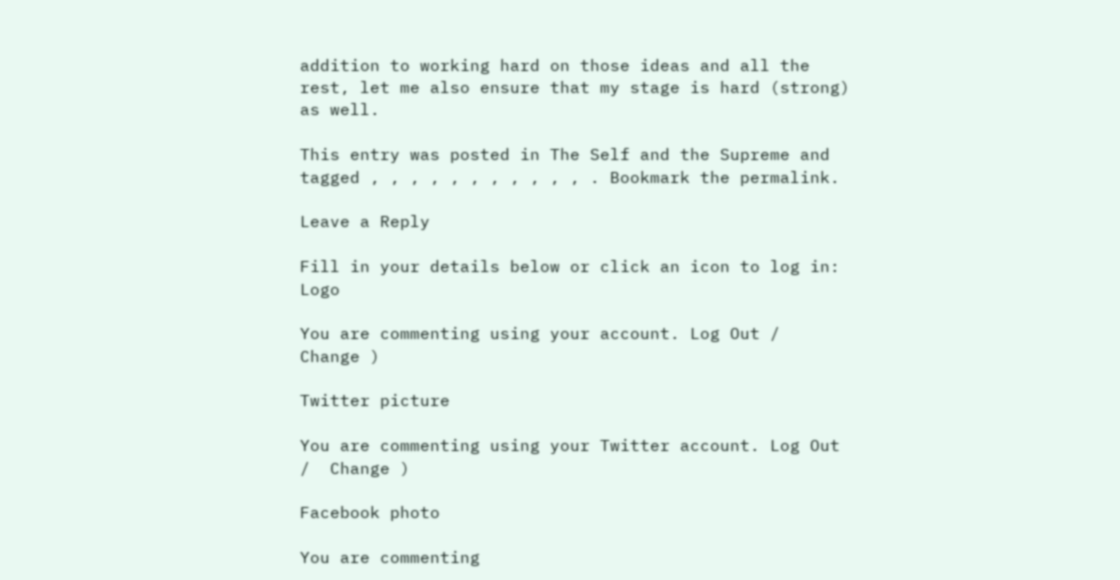addition to working hard on those ideas and all the rest, let me also ensure that my stage is hard (strong) as well.

This entry was posted in The Self and the Supreme and tagged , , , , , , , , , , , . Bookmark the permalink.

Leave a Reply

Fill in your details below or click an icon to log in: Logo

You are commenting using your account. Log Out /  Change )

Twitter picture

You are commenting using your Twitter account. Log Out /  Change )

Facebook photo

You are commenting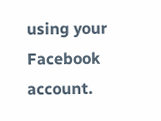using your Facebook account.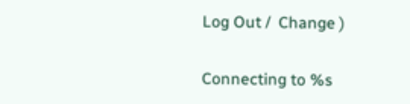Log Out /  Change )

Connecting to %s